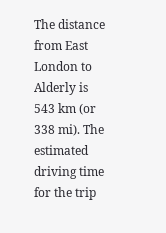The distance from East London to Alderly is 543 km (or 338 mi). The estimated driving time for the trip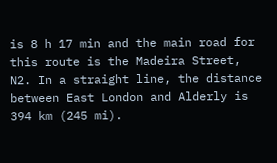is 8 h 17 min and the main road for this route is the Madeira Street, N2. In a straight line, the distance between East London and Alderly is 394 km (245 mi).